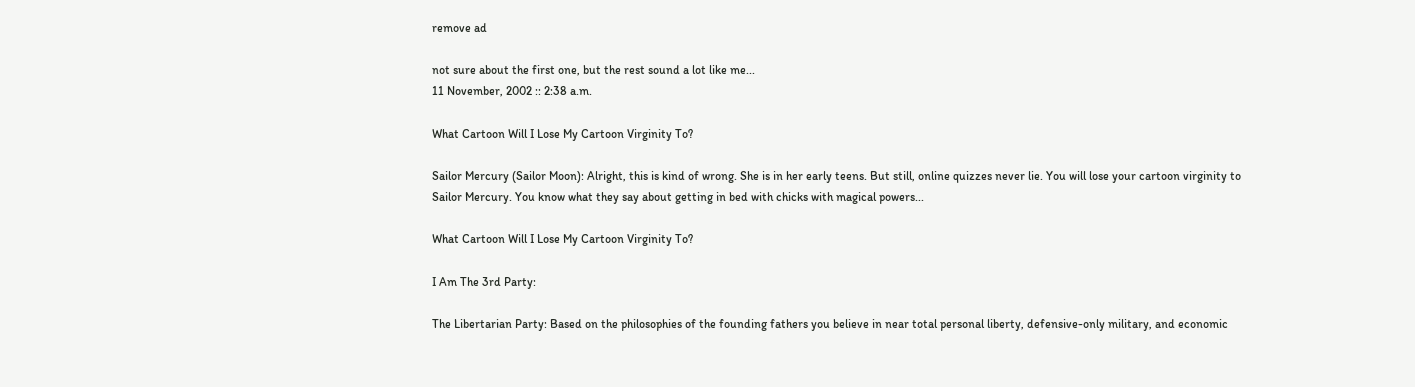remove ad

not sure about the first one, but the rest sound a lot like me...
11 November, 2002 :: 2:38 a.m.

What Cartoon Will I Lose My Cartoon Virginity To?

Sailor Mercury (Sailor Moon): Alright, this is kind of wrong. She is in her early teens. But still, online quizzes never lie. You will lose your cartoon virginity to Sailor Mercury. You know what they say about getting in bed with chicks with magical powers...

What Cartoon Will I Lose My Cartoon Virginity To?

I Am The 3rd Party:

The Libertarian Party: Based on the philosophies of the founding fathers you believe in near total personal liberty, defensive-only military, and economic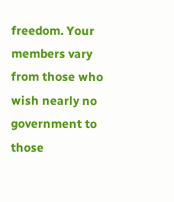freedom. Your members vary from those who wish nearly no government to those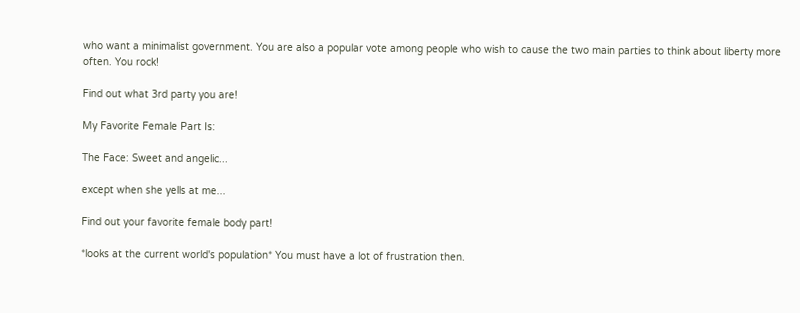who want a minimalist government. You are also a popular vote among people who wish to cause the two main parties to think about liberty more often. You rock!

Find out what 3rd party you are!

My Favorite Female Part Is:

The Face: Sweet and angelic...

except when she yells at me...

Find out your favorite female body part!

*looks at the current world's population* You must have a lot of frustration then.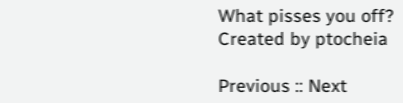What pisses you off?
Created by ptocheia

Previous :: Next